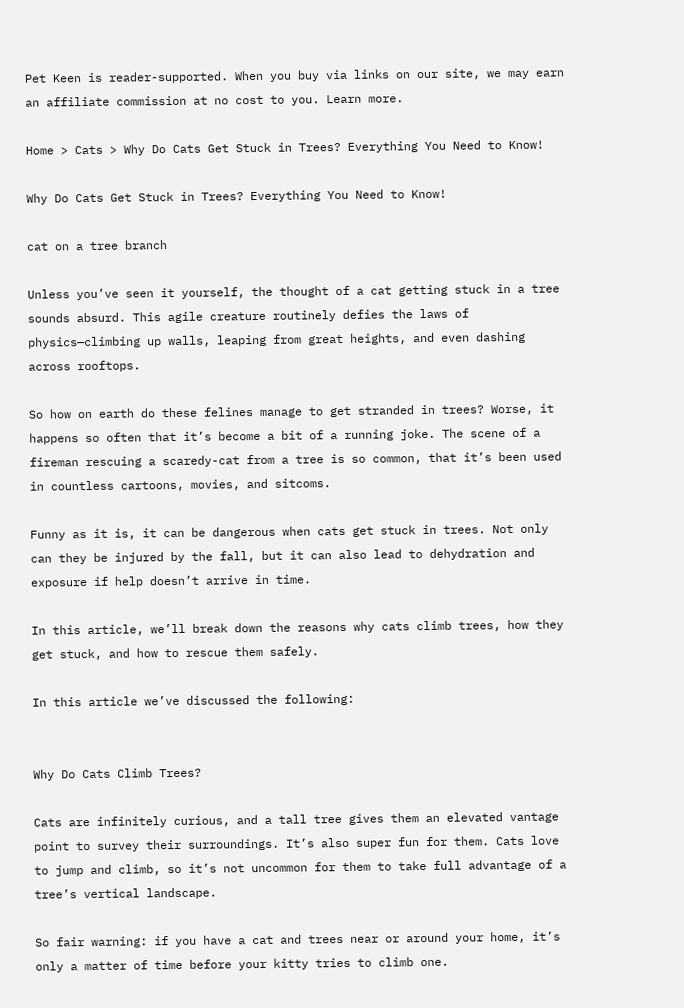Pet Keen is reader-supported. When you buy via links on our site, we may earn an affiliate commission at no cost to you. Learn more.

Home > Cats > Why Do Cats Get Stuck in Trees? Everything You Need to Know!

Why Do Cats Get Stuck in Trees? Everything You Need to Know!

cat on a tree branch

Unless you’ve seen it yourself, the thought of a cat getting stuck in a tree sounds absurd. This agile creature routinely defies the laws of physics—climbing up walls, leaping from great heights, and even dashing across rooftops.

So how on earth do these felines manage to get stranded in trees? Worse, it happens so often that it’s become a bit of a running joke. The scene of a fireman rescuing a scaredy-cat from a tree is so common, that it’s been used in countless cartoons, movies, and sitcoms.

Funny as it is, it can be dangerous when cats get stuck in trees. Not only can they be injured by the fall, but it can also lead to dehydration and exposure if help doesn’t arrive in time.

In this article, we’ll break down the reasons why cats climb trees, how they get stuck, and how to rescue them safely.

In this article we’ve discussed the following:


Why Do Cats Climb Trees?

Cats are infinitely curious, and a tall tree gives them an elevated vantage point to survey their surroundings. It’s also super fun for them. Cats love to jump and climb, so it’s not uncommon for them to take full advantage of a tree’s vertical landscape.

So fair warning: if you have a cat and trees near or around your home, it’s only a matter of time before your kitty tries to climb one.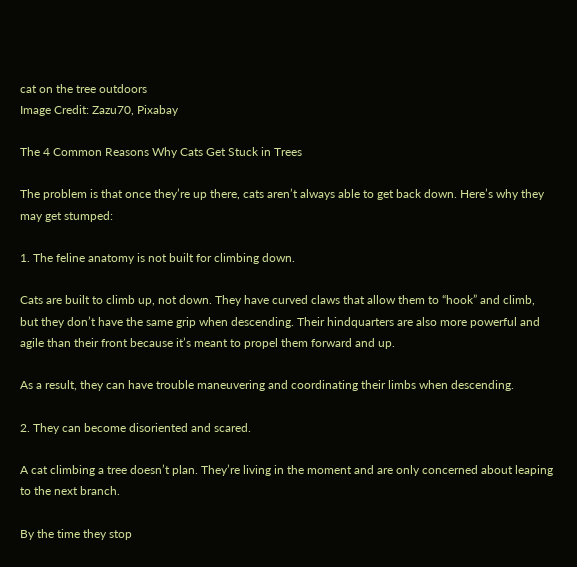cat on the tree outdoors
Image Credit: Zazu70, Pixabay

The 4 Common Reasons Why Cats Get Stuck in Trees

The problem is that once they’re up there, cats aren’t always able to get back down. Here’s why they may get stumped:

1. The feline anatomy is not built for climbing down.

Cats are built to climb up, not down. They have curved claws that allow them to “hook” and climb, but they don’t have the same grip when descending. Their hindquarters are also more powerful and agile than their front because it’s meant to propel them forward and up.

As a result, they can have trouble maneuvering and coordinating their limbs when descending.

2. They can become disoriented and scared.

A cat climbing a tree doesn’t plan. They’re living in the moment and are only concerned about leaping to the next branch.

By the time they stop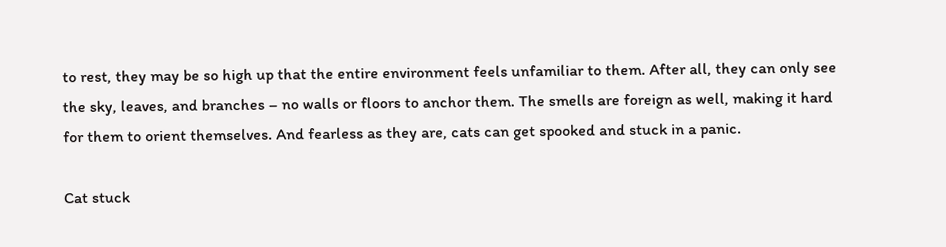to rest, they may be so high up that the entire environment feels unfamiliar to them. After all, they can only see the sky, leaves, and branches – no walls or floors to anchor them. The smells are foreign as well, making it hard for them to orient themselves. And fearless as they are, cats can get spooked and stuck in a panic.

Cat stuck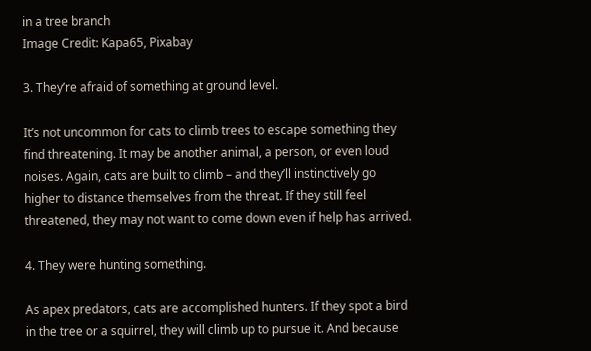in a tree branch
Image Credit: Kapa65, Pixabay

3. They’re afraid of something at ground level.

It’s not uncommon for cats to climb trees to escape something they find threatening. It may be another animal, a person, or even loud noises. Again, cats are built to climb – and they’ll instinctively go higher to distance themselves from the threat. If they still feel threatened, they may not want to come down even if help has arrived.

4. They were hunting something.

As apex predators, cats are accomplished hunters. If they spot a bird in the tree or a squirrel, they will climb up to pursue it. And because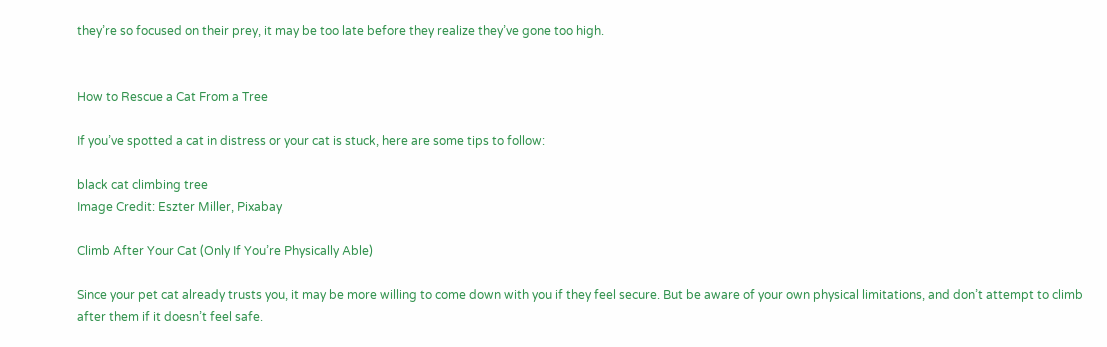they’re so focused on their prey, it may be too late before they realize they’ve gone too high.


How to Rescue a Cat From a Tree

If you’ve spotted a cat in distress or your cat is stuck, here are some tips to follow:

black cat climbing tree
Image Credit: Eszter Miller, Pixabay

Climb After Your Cat (Only If You’re Physically Able)

Since your pet cat already trusts you, it may be more willing to come down with you if they feel secure. But be aware of your own physical limitations, and don’t attempt to climb after them if it doesn’t feel safe.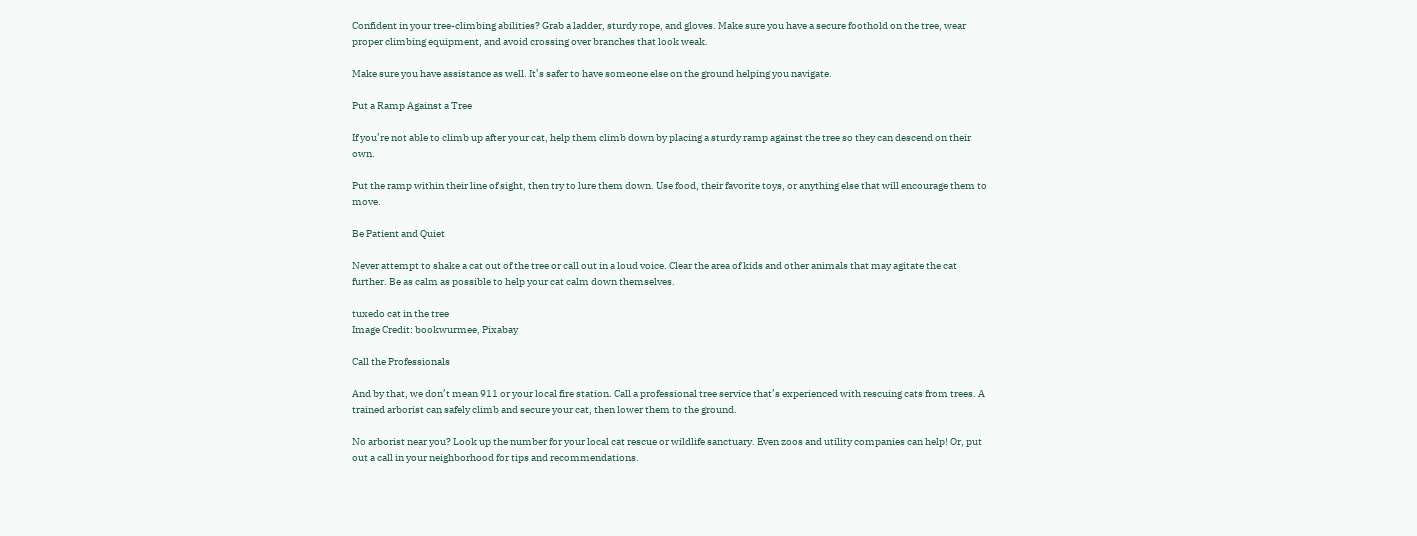Confident in your tree-climbing abilities? Grab a ladder, sturdy rope, and gloves. Make sure you have a secure foothold on the tree, wear proper climbing equipment, and avoid crossing over branches that look weak.

Make sure you have assistance as well. It’s safer to have someone else on the ground helping you navigate.

Put a Ramp Against a Tree

If you’re not able to climb up after your cat, help them climb down by placing a sturdy ramp against the tree so they can descend on their own.

Put the ramp within their line of sight, then try to lure them down. Use food, their favorite toys, or anything else that will encourage them to move.

Be Patient and Quiet

Never attempt to shake a cat out of the tree or call out in a loud voice. Clear the area of kids and other animals that may agitate the cat further. Be as calm as possible to help your cat calm down themselves.

tuxedo cat in the tree
Image Credit: bookwurmee, Pixabay

Call the Professionals

And by that, we don’t mean 911 or your local fire station. Call a professional tree service that’s experienced with rescuing cats from trees. A trained arborist can safely climb and secure your cat, then lower them to the ground.

No arborist near you? Look up the number for your local cat rescue or wildlife sanctuary. Even zoos and utility companies can help! Or, put out a call in your neighborhood for tips and recommendations.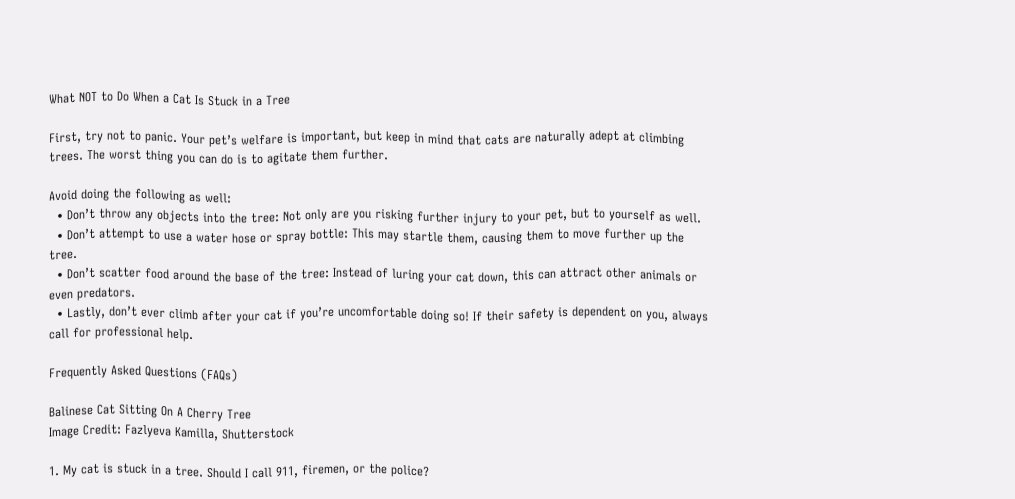What NOT to Do When a Cat Is Stuck in a Tree

First, try not to panic. Your pet’s welfare is important, but keep in mind that cats are naturally adept at climbing trees. The worst thing you can do is to agitate them further.

Avoid doing the following as well:
  • Don’t throw any objects into the tree: Not only are you risking further injury to your pet, but to yourself as well.
  • Don’t attempt to use a water hose or spray bottle: This may startle them, causing them to move further up the tree.
  • Don’t scatter food around the base of the tree: Instead of luring your cat down, this can attract other animals or even predators.
  • Lastly, don’t ever climb after your cat if you’re uncomfortable doing so! If their safety is dependent on you, always call for professional help.

Frequently Asked Questions (FAQs)

Balinese Cat Sitting On A Cherry Tree
Image Credit: Fazlyeva Kamilla, Shutterstock

1. My cat is stuck in a tree. Should I call 911, firemen, or the police?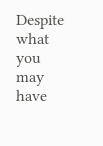Despite what you may have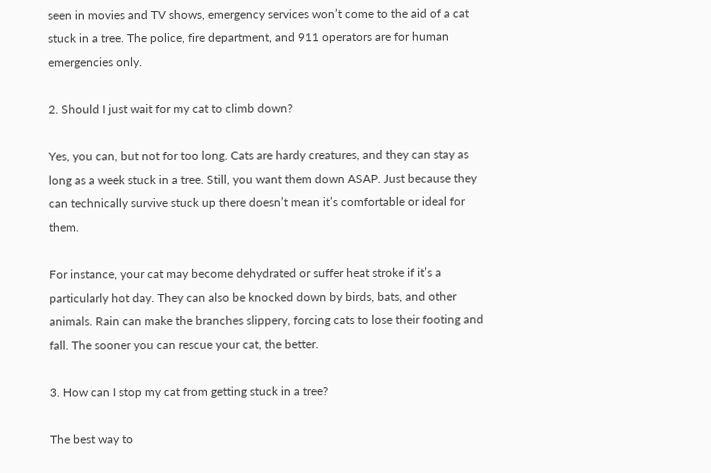seen in movies and TV shows, emergency services won’t come to the aid of a cat stuck in a tree. The police, fire department, and 911 operators are for human emergencies only.

2. Should I just wait for my cat to climb down?

Yes, you can, but not for too long. Cats are hardy creatures, and they can stay as long as a week stuck in a tree. Still, you want them down ASAP. Just because they can technically survive stuck up there doesn’t mean it’s comfortable or ideal for them.

For instance, your cat may become dehydrated or suffer heat stroke if it’s a particularly hot day. They can also be knocked down by birds, bats, and other animals. Rain can make the branches slippery, forcing cats to lose their footing and fall. The sooner you can rescue your cat, the better.

3. How can I stop my cat from getting stuck in a tree?

The best way to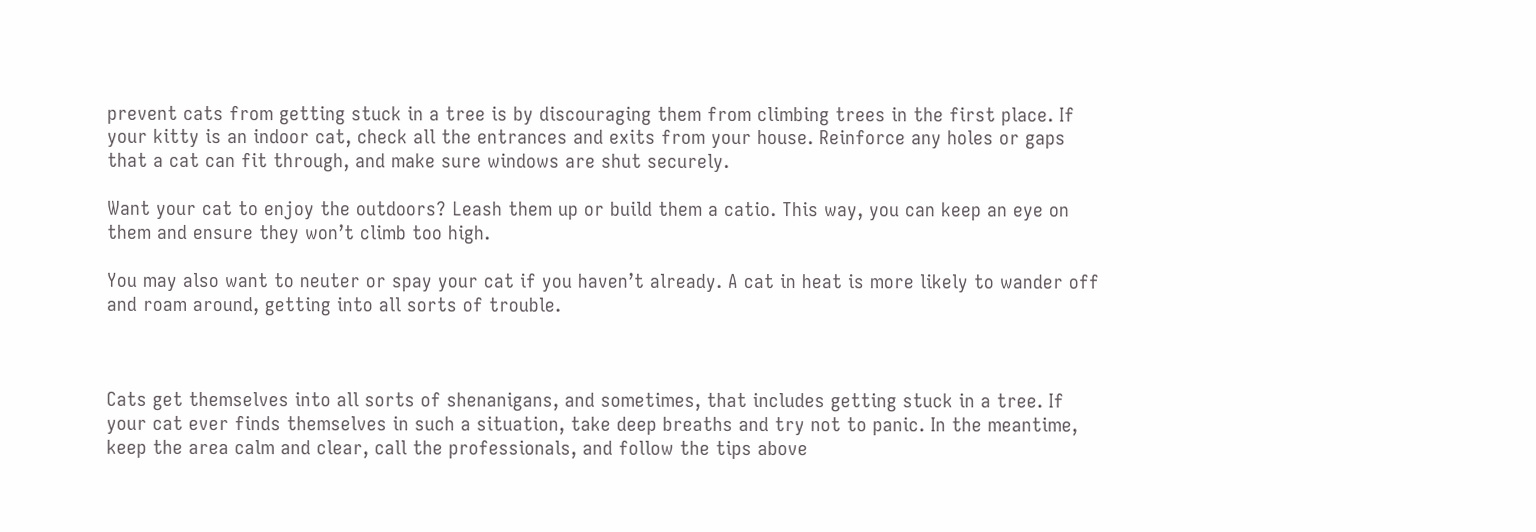prevent cats from getting stuck in a tree is by discouraging them from climbing trees in the first place. If your kitty is an indoor cat, check all the entrances and exits from your house. Reinforce any holes or gaps that a cat can fit through, and make sure windows are shut securely.

Want your cat to enjoy the outdoors? Leash them up or build them a catio. This way, you can keep an eye on them and ensure they won’t climb too high.

You may also want to neuter or spay your cat if you haven’t already. A cat in heat is more likely to wander off and roam around, getting into all sorts of trouble.



Cats get themselves into all sorts of shenanigans, and sometimes, that includes getting stuck in a tree. If your cat ever finds themselves in such a situation, take deep breaths and try not to panic. In the meantime, keep the area calm and clear, call the professionals, and follow the tips above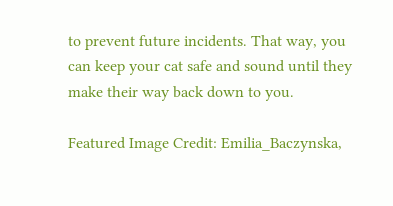to prevent future incidents. That way, you can keep your cat safe and sound until they make their way back down to you.

Featured Image Credit: Emilia_Baczynska,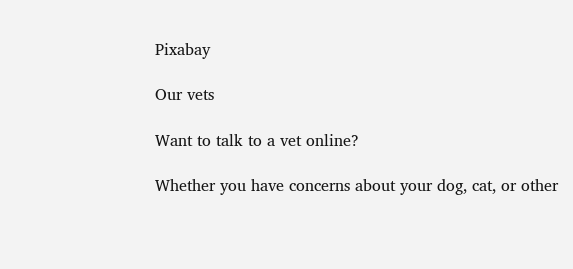Pixabay

Our vets

Want to talk to a vet online?

Whether you have concerns about your dog, cat, or other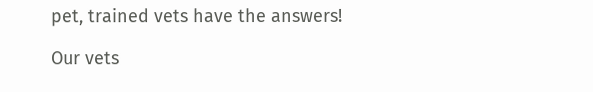pet, trained vets have the answers!

Our vets